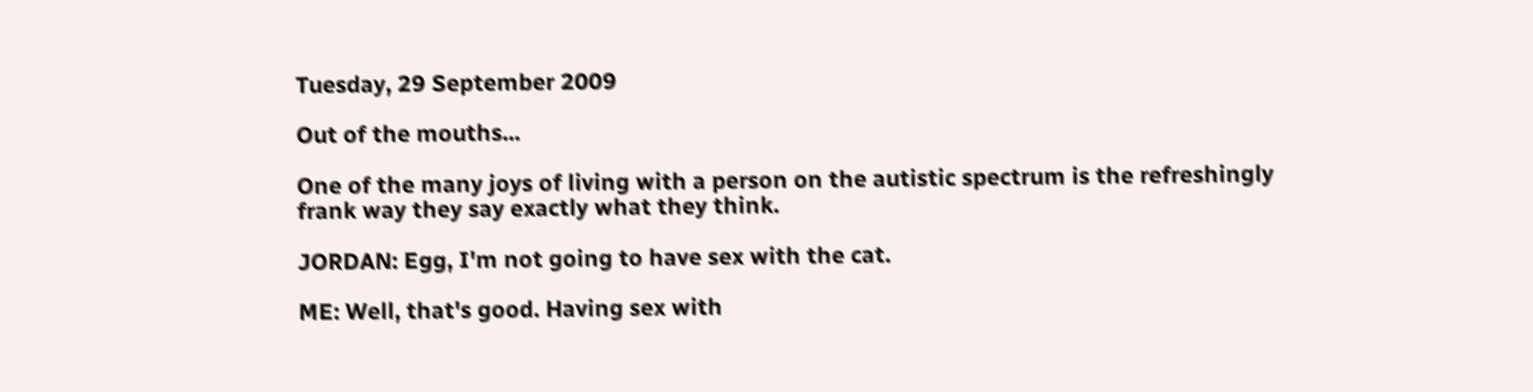Tuesday, 29 September 2009

Out of the mouths...

One of the many joys of living with a person on the autistic spectrum is the refreshingly frank way they say exactly what they think.

JORDAN: Egg, I'm not going to have sex with the cat.

ME: Well, that's good. Having sex with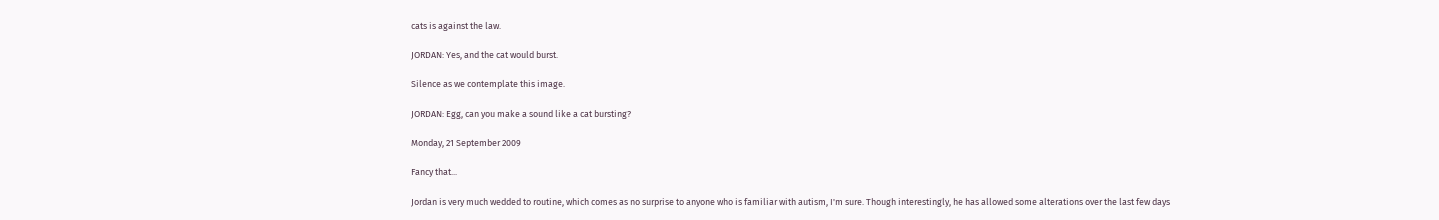cats is against the law.

JORDAN: Yes, and the cat would burst.

Silence as we contemplate this image.

JORDAN: Egg, can you make a sound like a cat bursting?

Monday, 21 September 2009

Fancy that...

Jordan is very much wedded to routine, which comes as no surprise to anyone who is familiar with autism, I'm sure. Though interestingly, he has allowed some alterations over the last few days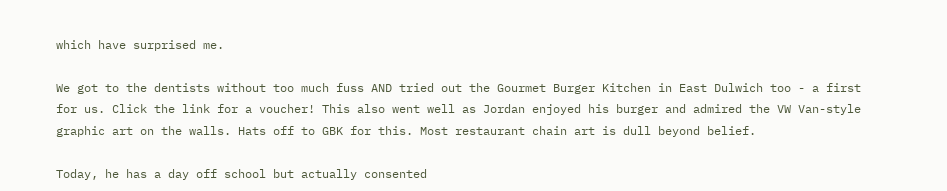which have surprised me.

We got to the dentists without too much fuss AND tried out the Gourmet Burger Kitchen in East Dulwich too - a first for us. Click the link for a voucher! This also went well as Jordan enjoyed his burger and admired the VW Van-style graphic art on the walls. Hats off to GBK for this. Most restaurant chain art is dull beyond belief.

Today, he has a day off school but actually consented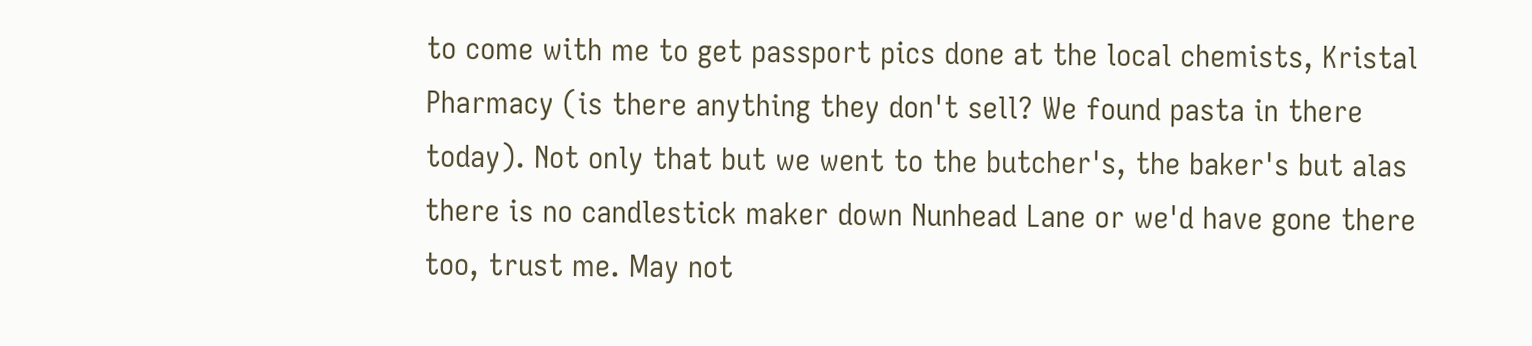to come with me to get passport pics done at the local chemists, Kristal Pharmacy (is there anything they don't sell? We found pasta in there today). Not only that but we went to the butcher's, the baker's but alas there is no candlestick maker down Nunhead Lane or we'd have gone there too, trust me. May not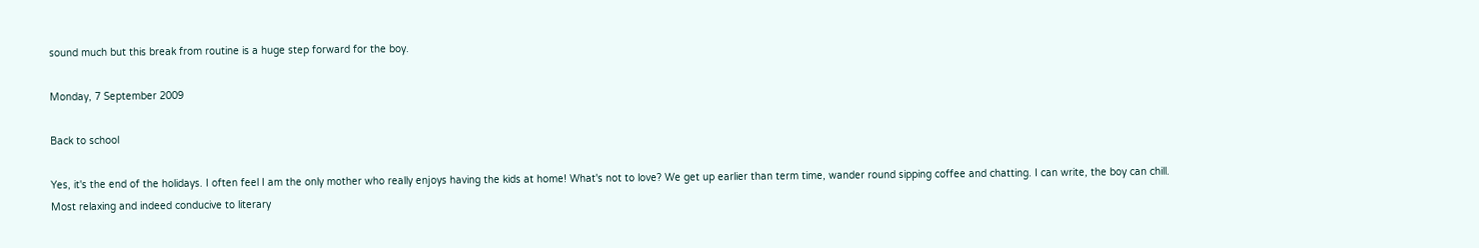sound much but this break from routine is a huge step forward for the boy.

Monday, 7 September 2009

Back to school

Yes, it's the end of the holidays. I often feel I am the only mother who really enjoys having the kids at home! What's not to love? We get up earlier than term time, wander round sipping coffee and chatting. I can write, the boy can chill. Most relaxing and indeed conducive to literary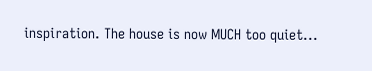inspiration. The house is now MUCH too quiet...